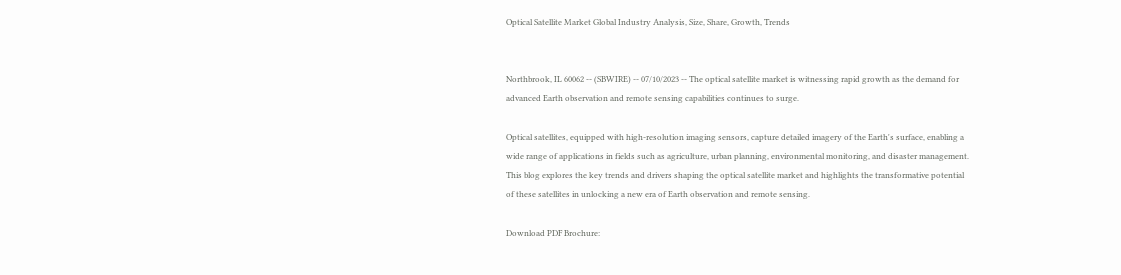Optical Satellite Market Global Industry Analysis, Size, Share, Growth, Trends


Northbrook, IL 60062 -- (SBWIRE) -- 07/10/2023 -- The optical satellite market is witnessing rapid growth as the demand for advanced Earth observation and remote sensing capabilities continues to surge.

Optical satellites, equipped with high-resolution imaging sensors, capture detailed imagery of the Earth's surface, enabling a wide range of applications in fields such as agriculture, urban planning, environmental monitoring, and disaster management. This blog explores the key trends and drivers shaping the optical satellite market and highlights the transformative potential of these satellites in unlocking a new era of Earth observation and remote sensing.

Download PDF Brochure: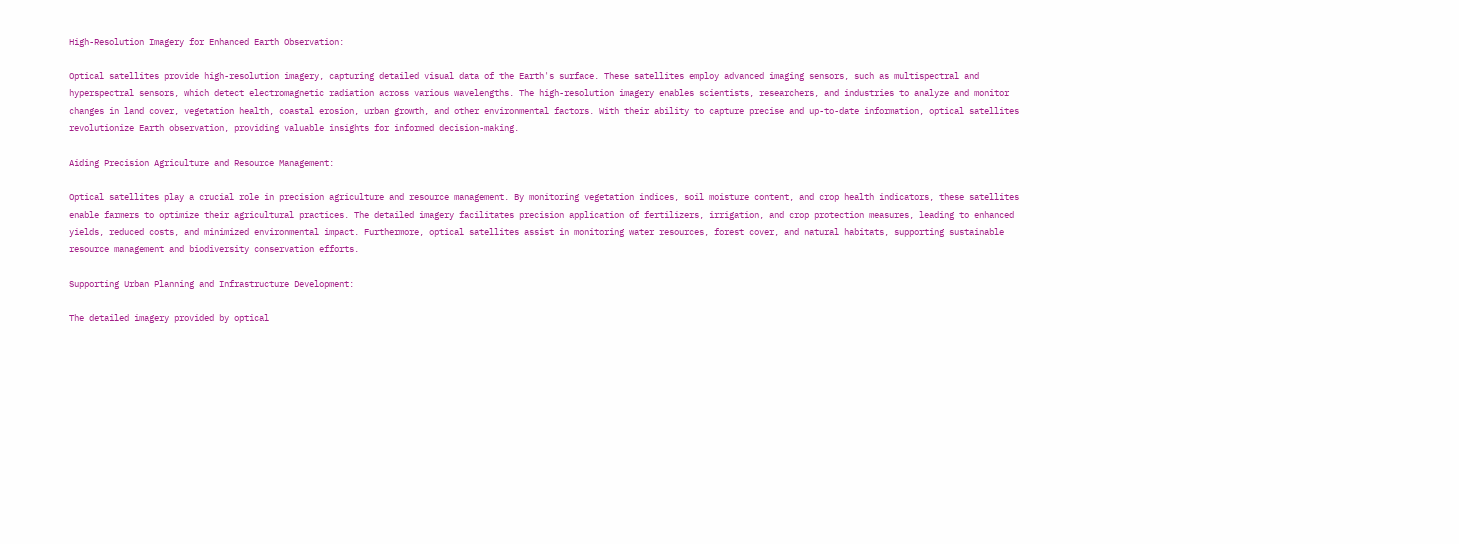High-Resolution Imagery for Enhanced Earth Observation:

Optical satellites provide high-resolution imagery, capturing detailed visual data of the Earth's surface. These satellites employ advanced imaging sensors, such as multispectral and hyperspectral sensors, which detect electromagnetic radiation across various wavelengths. The high-resolution imagery enables scientists, researchers, and industries to analyze and monitor changes in land cover, vegetation health, coastal erosion, urban growth, and other environmental factors. With their ability to capture precise and up-to-date information, optical satellites revolutionize Earth observation, providing valuable insights for informed decision-making.

Aiding Precision Agriculture and Resource Management:

Optical satellites play a crucial role in precision agriculture and resource management. By monitoring vegetation indices, soil moisture content, and crop health indicators, these satellites enable farmers to optimize their agricultural practices. The detailed imagery facilitates precision application of fertilizers, irrigation, and crop protection measures, leading to enhanced yields, reduced costs, and minimized environmental impact. Furthermore, optical satellites assist in monitoring water resources, forest cover, and natural habitats, supporting sustainable resource management and biodiversity conservation efforts.

Supporting Urban Planning and Infrastructure Development:

The detailed imagery provided by optical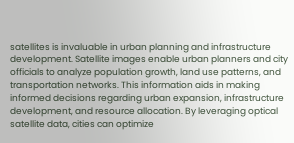satellites is invaluable in urban planning and infrastructure development. Satellite images enable urban planners and city officials to analyze population growth, land use patterns, and transportation networks. This information aids in making informed decisions regarding urban expansion, infrastructure development, and resource allocation. By leveraging optical satellite data, cities can optimize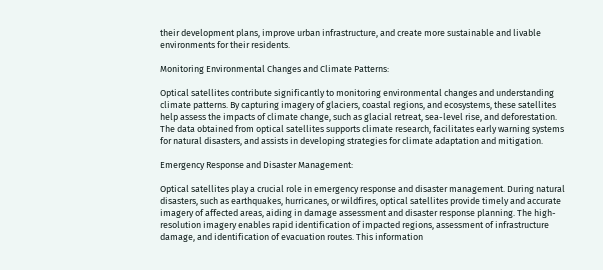their development plans, improve urban infrastructure, and create more sustainable and livable environments for their residents.

Monitoring Environmental Changes and Climate Patterns:

Optical satellites contribute significantly to monitoring environmental changes and understanding climate patterns. By capturing imagery of glaciers, coastal regions, and ecosystems, these satellites help assess the impacts of climate change, such as glacial retreat, sea-level rise, and deforestation. The data obtained from optical satellites supports climate research, facilitates early warning systems for natural disasters, and assists in developing strategies for climate adaptation and mitigation.

Emergency Response and Disaster Management:

Optical satellites play a crucial role in emergency response and disaster management. During natural disasters, such as earthquakes, hurricanes, or wildfires, optical satellites provide timely and accurate imagery of affected areas, aiding in damage assessment and disaster response planning. The high-resolution imagery enables rapid identification of impacted regions, assessment of infrastructure damage, and identification of evacuation routes. This information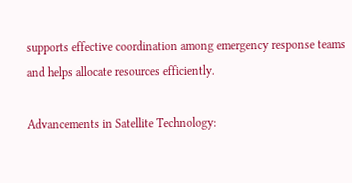supports effective coordination among emergency response teams and helps allocate resources efficiently.

Advancements in Satellite Technology: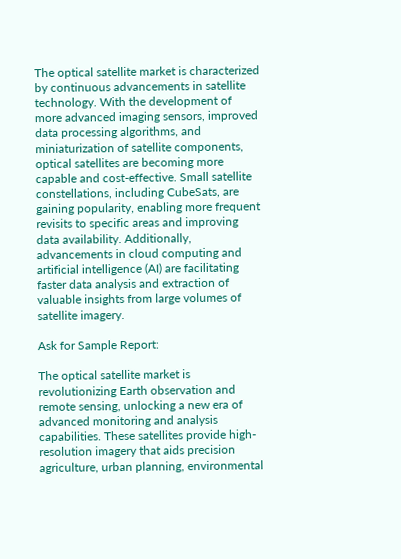The optical satellite market is characterized by continuous advancements in satellite technology. With the development of more advanced imaging sensors, improved data processing algorithms, and miniaturization of satellite components, optical satellites are becoming more capable and cost-effective. Small satellite constellations, including CubeSats, are gaining popularity, enabling more frequent revisits to specific areas and improving data availability. Additionally, advancements in cloud computing and artificial intelligence (AI) are facilitating faster data analysis and extraction of valuable insights from large volumes of satellite imagery.

Ask for Sample Report:

The optical satellite market is revolutionizing Earth observation and remote sensing, unlocking a new era of advanced monitoring and analysis capabilities. These satellites provide high-resolution imagery that aids precision agriculture, urban planning, environmental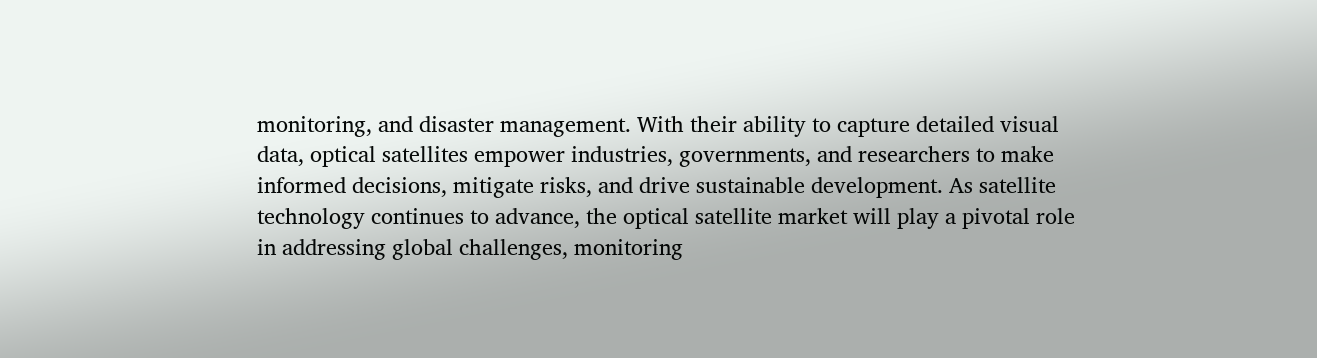monitoring, and disaster management. With their ability to capture detailed visual data, optical satellites empower industries, governments, and researchers to make informed decisions, mitigate risks, and drive sustainable development. As satellite technology continues to advance, the optical satellite market will play a pivotal role in addressing global challenges, monitoring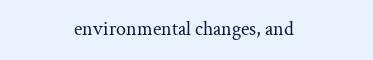environmental changes, and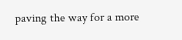paving the way for a more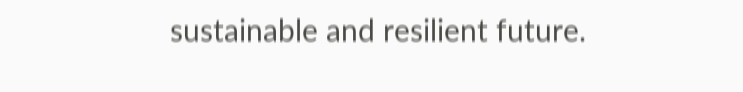sustainable and resilient future.